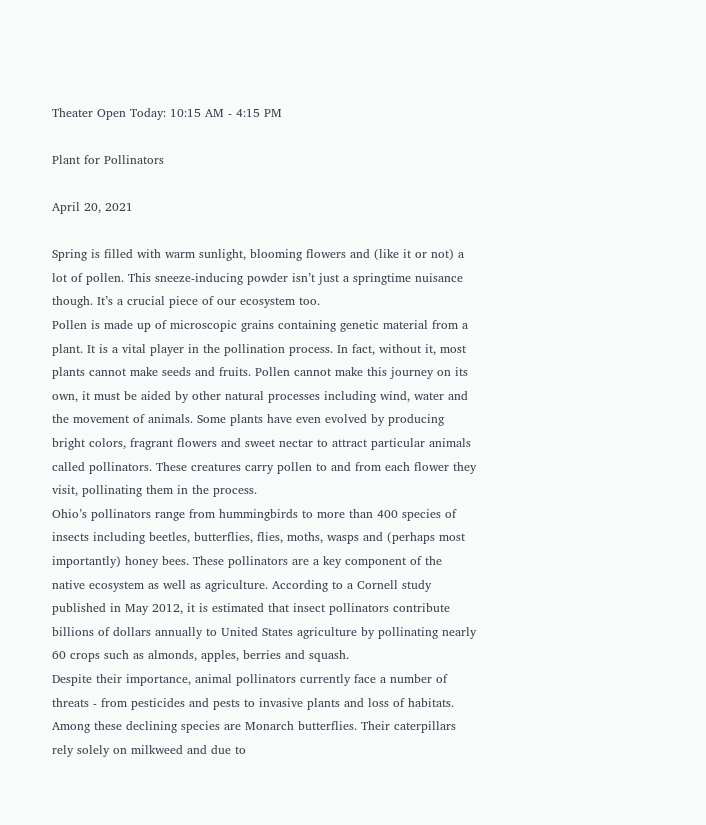Theater Open Today: 10:15 AM - 4:15 PM

Plant for Pollinators

April 20, 2021

Spring is filled with warm sunlight, blooming flowers and (like it or not) a lot of pollen. This sneeze-inducing powder isn’t just a springtime nuisance though. It’s a crucial piece of our ecosystem too.
Pollen is made up of microscopic grains containing genetic material from a plant. It is a vital player in the pollination process. In fact, without it, most plants cannot make seeds and fruits. Pollen cannot make this journey on its own, it must be aided by other natural processes including wind, water and the movement of animals. Some plants have even evolved by producing bright colors, fragrant flowers and sweet nectar to attract particular animals called pollinators. These creatures carry pollen to and from each flower they visit, pollinating them in the process.
Ohio’s pollinators range from hummingbirds to more than 400 species of insects including beetles, butterflies, flies, moths, wasps and (perhaps most importantly) honey bees. These pollinators are a key component of the native ecosystem as well as agriculture. According to a Cornell study published in May 2012, it is estimated that insect pollinators contribute billions of dollars annually to United States agriculture by pollinating nearly 60 crops such as almonds, apples, berries and squash.
Despite their importance, animal pollinators currently face a number of threats - from pesticides and pests to invasive plants and loss of habitats. Among these declining species are Monarch butterflies. Their caterpillars rely solely on milkweed and due to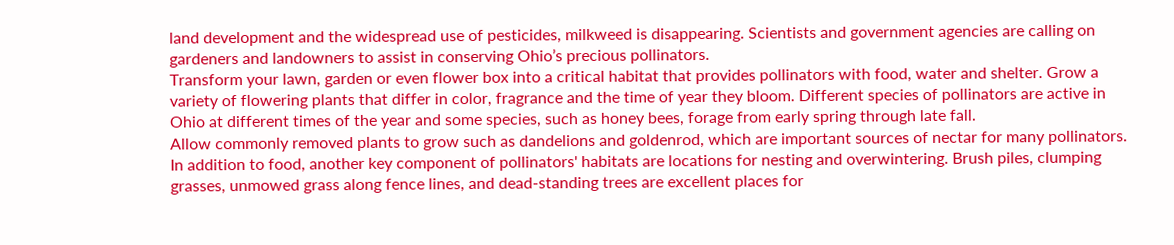land development and the widespread use of pesticides, milkweed is disappearing. Scientists and government agencies are calling on gardeners and landowners to assist in conserving Ohio’s precious pollinators.
Transform your lawn, garden or even flower box into a critical habitat that provides pollinators with food, water and shelter. Grow a variety of flowering plants that differ in color, fragrance and the time of year they bloom. Different species of pollinators are active in Ohio at different times of the year and some species, such as honey bees, forage from early spring through late fall.
Allow commonly removed plants to grow such as dandelions and goldenrod, which are important sources of nectar for many pollinators. In addition to food, another key component of pollinators' habitats are locations for nesting and overwintering. Brush piles, clumping grasses, unmowed grass along fence lines, and dead-standing trees are excellent places for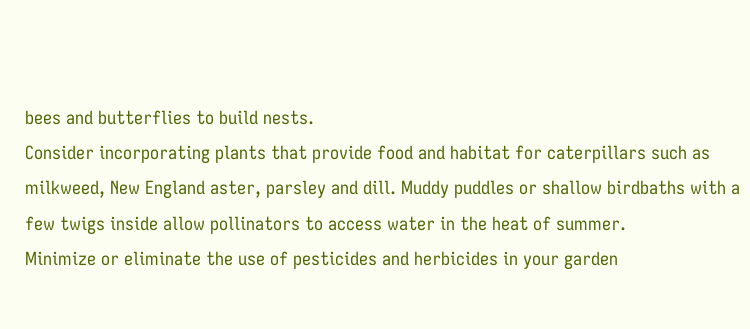bees and butterflies to build nests.
Consider incorporating plants that provide food and habitat for caterpillars such as milkweed, New England aster, parsley and dill. Muddy puddles or shallow birdbaths with a few twigs inside allow pollinators to access water in the heat of summer.
Minimize or eliminate the use of pesticides and herbicides in your garden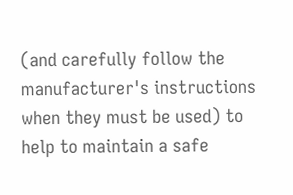(and carefully follow the manufacturer's instructions when they must be used) to help to maintain a safe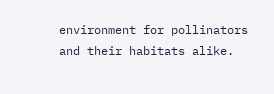environment for pollinators and their habitats alike.